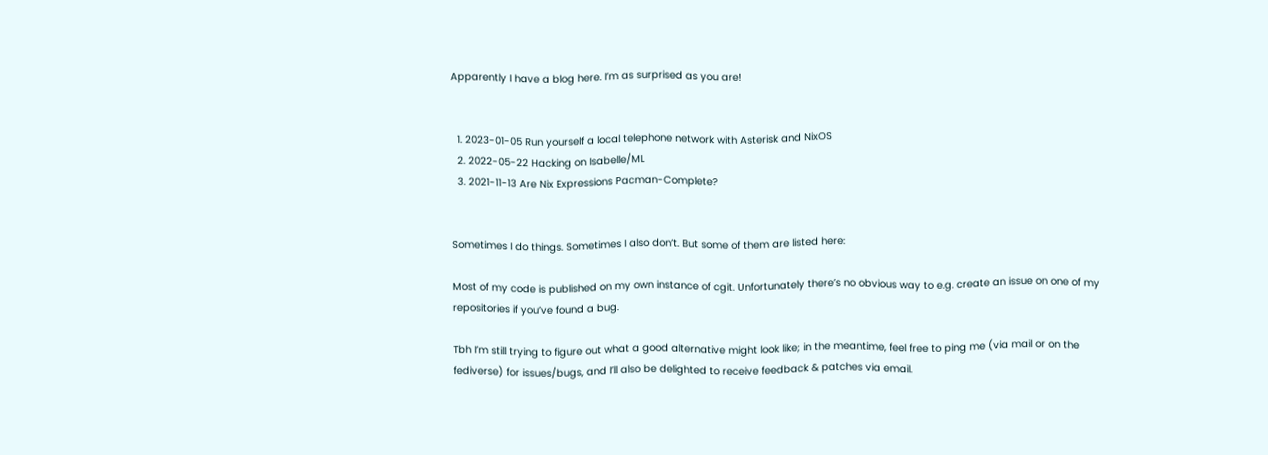Apparently I have a blog here. I’m as surprised as you are!


  1. 2023-01-05 Run yourself a local telephone network with Asterisk and NixOS
  2. 2022-05-22 Hacking on Isabelle/ML
  3. 2021-11-13 Are Nix Expressions Pacman-Complete?


Sometimes I do things. Sometimes I also don’t. But some of them are listed here:

Most of my code is published on my own instance of cgit. Unfortunately there’s no obvious way to e.g. create an issue on one of my repositories if you’ve found a bug.

Tbh I’m still trying to figure out what a good alternative might look like; in the meantime, feel free to ping me (via mail or on the fediverse) for issues/bugs, and I’ll also be delighted to receive feedback & patches via email.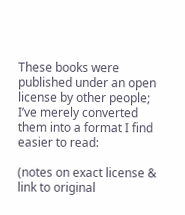These books were published under an open license by other people; I’ve merely converted them into a format I find easier to read:

(notes on exact license & link to original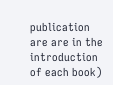publication are are in the introduction of each book)